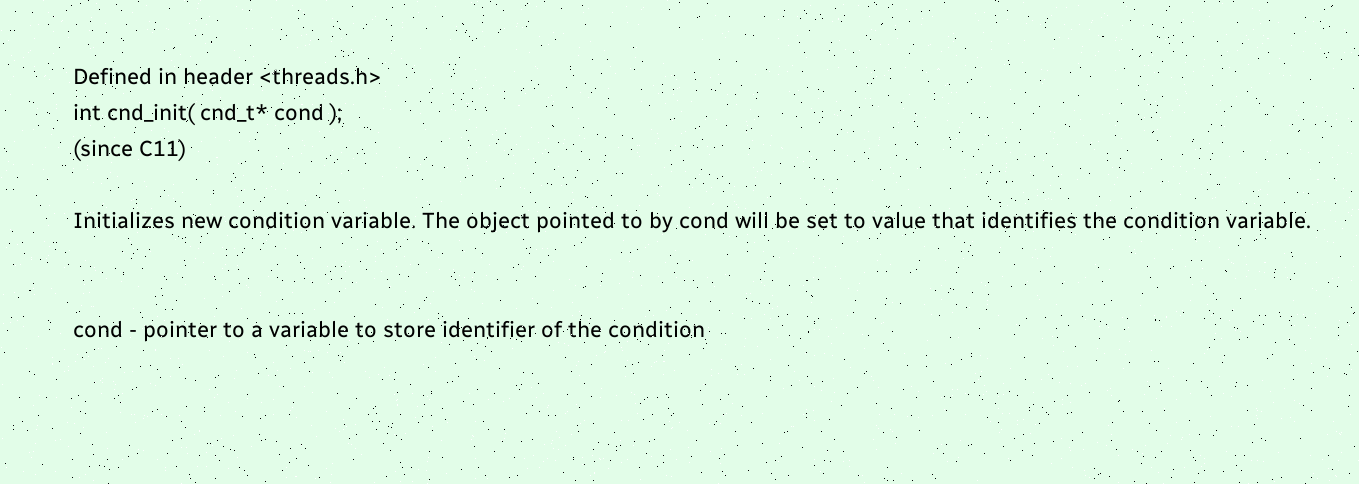Defined in header <threads.h>
int cnd_init( cnd_t* cond );
(since C11)

Initializes new condition variable. The object pointed to by cond will be set to value that identifies the condition variable.


cond - pointer to a variable to store identifier of the condition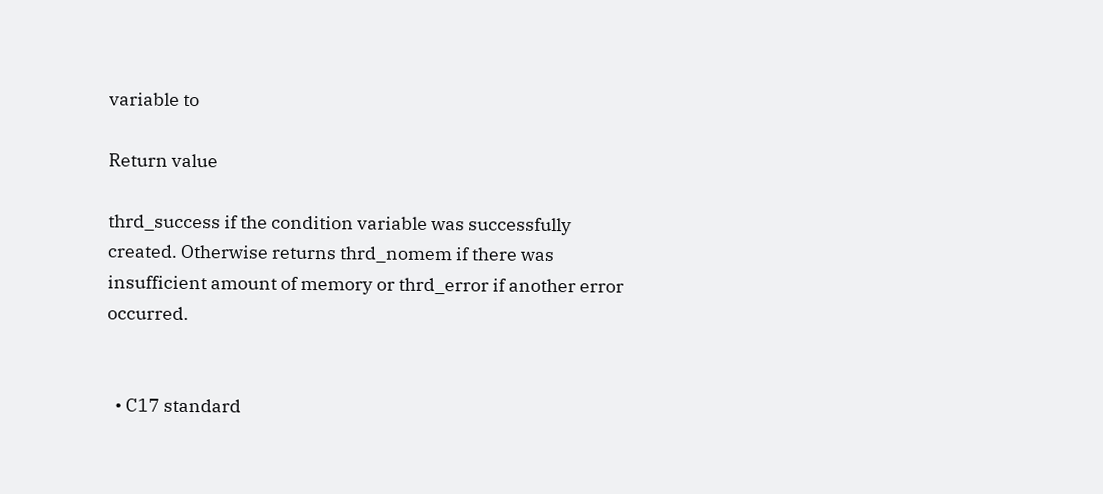variable to

Return value

thrd_success if the condition variable was successfully created. Otherwise returns thrd_nomem if there was insufficient amount of memory or thrd_error if another error occurred.


  • C17 standard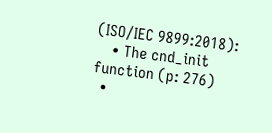(ISO/IEC 9899:2018):
    • The cnd_init function (p: 276)
  •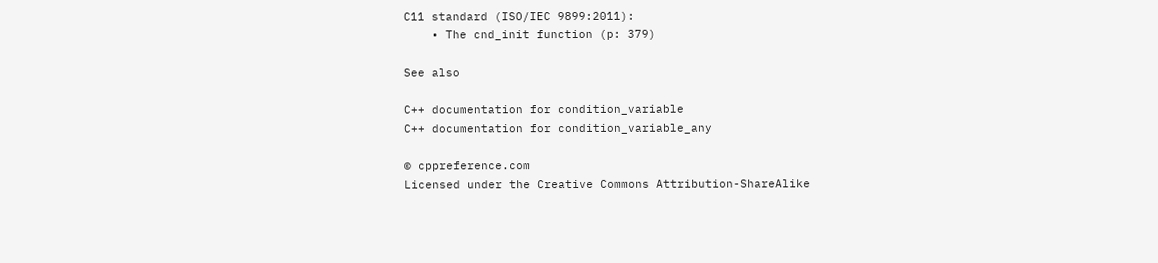C11 standard (ISO/IEC 9899:2011):
    • The cnd_init function (p: 379)

See also

C++ documentation for condition_variable
C++ documentation for condition_variable_any

© cppreference.com
Licensed under the Creative Commons Attribution-ShareAlike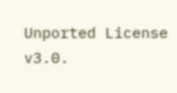Unported License v3.0.